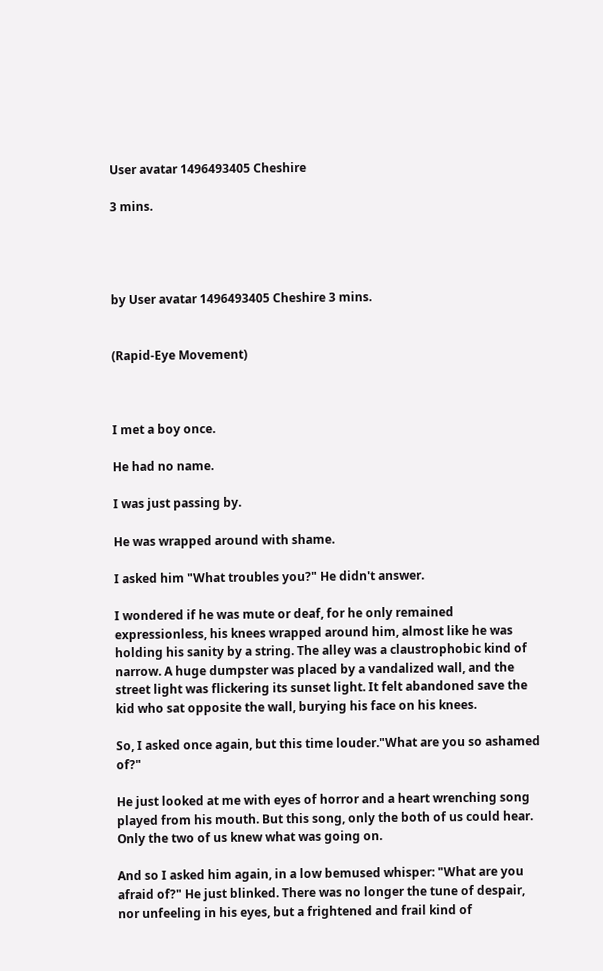User avatar 1496493405 Cheshire

3 mins.




by User avatar 1496493405 Cheshire 3 mins.


(Rapid-Eye Movement)



I met a boy once.

He had no name.

I was just passing by.

He was wrapped around with shame.

I asked him "What troubles you?" He didn't answer.

I wondered if he was mute or deaf, for he only remained expressionless, his knees wrapped around him, almost like he was holding his sanity by a string. The alley was a claustrophobic kind of narrow. A huge dumpster was placed by a vandalized wall, and the street light was flickering its sunset light. It felt abandoned save the kid who sat opposite the wall, burying his face on his knees.

So, I asked once again, but this time louder."What are you so ashamed of?"

He just looked at me with eyes of horror and a heart wrenching song played from his mouth. But this song, only the both of us could hear. Only the two of us knew what was going on.

And so I asked him again, in a low bemused whisper: "What are you afraid of?" He just blinked. There was no longer the tune of despair, nor unfeeling in his eyes, but a frightened and frail kind of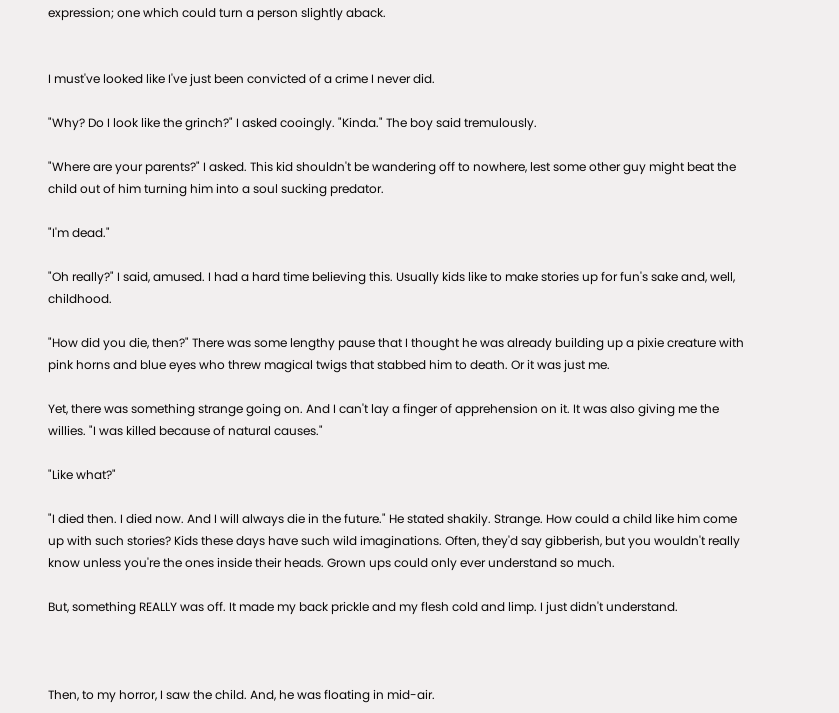expression; one which could turn a person slightly aback.


I must've looked like I've just been convicted of a crime I never did.

"Why? Do I look like the grinch?" I asked cooingly. "Kinda." The boy said tremulously.

"Where are your parents?" I asked. This kid shouldn't be wandering off to nowhere, lest some other guy might beat the child out of him turning him into a soul sucking predator.

"I'm dead."

"Oh really?" I said, amused. I had a hard time believing this. Usually kids like to make stories up for fun's sake and, well, childhood.

"How did you die, then?" There was some lengthy pause that I thought he was already building up a pixie creature with pink horns and blue eyes who threw magical twigs that stabbed him to death. Or it was just me.

Yet, there was something strange going on. And I can't lay a finger of apprehension on it. It was also giving me the willies. "I was killed because of natural causes."

"Like what?"

"I died then. I died now. And I will always die in the future." He stated shakily. Strange. How could a child like him come up with such stories? Kids these days have such wild imaginations. Often, they'd say gibberish, but you wouldn't really know unless you're the ones inside their heads. Grown ups could only ever understand so much.

But, something REALLY was off. It made my back prickle and my flesh cold and limp. I just didn't understand.



Then, to my horror, I saw the child. And, he was floating in mid-air.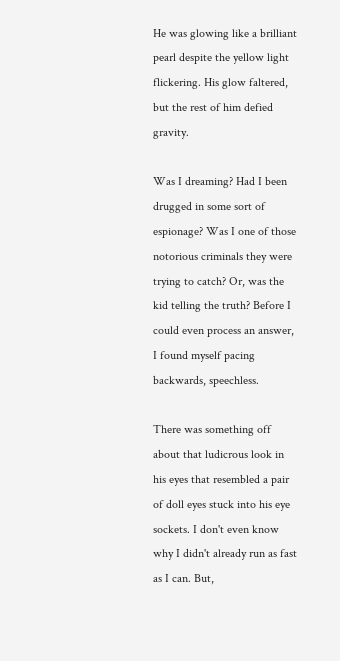He was glowing like a brilliant pearl despite the yellow light flickering. His glow faltered, but the rest of him defied gravity.

Was I dreaming? Had I been drugged in some sort of espionage? Was I one of those notorious criminals they were trying to catch? Or, was the kid telling the truth? Before I could even process an answer, I found myself pacing backwards, speechless.

There was something off about that ludicrous look in his eyes that resembled a pair of doll eyes stuck into his eye sockets. I don't even know why I didn't already run as fast as I can. But,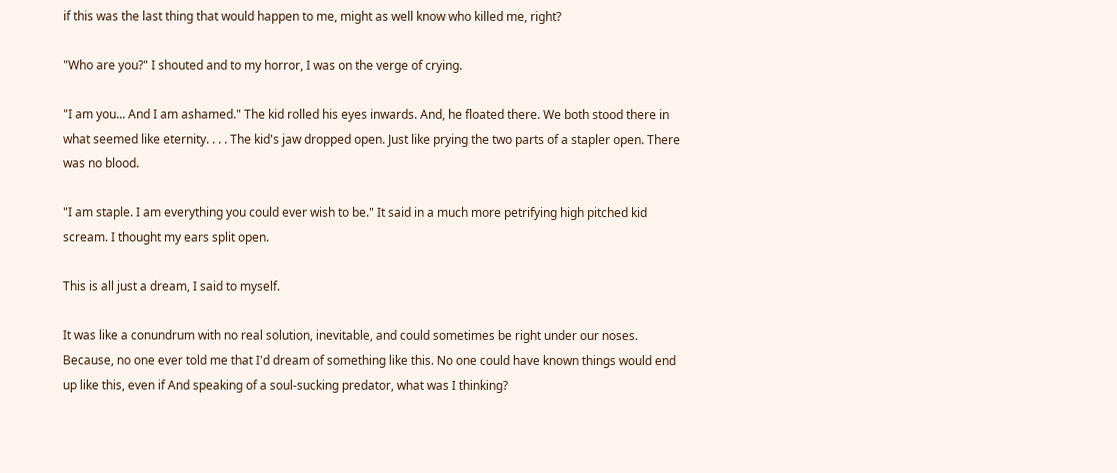if this was the last thing that would happen to me, might as well know who killed me, right?

"Who are you?" I shouted and to my horror, I was on the verge of crying.

"I am you... And I am ashamed." The kid rolled his eyes inwards. And, he floated there. We both stood there in what seemed like eternity. . . . The kid's jaw dropped open. Just like prying the two parts of a stapler open. There was no blood.

"I am staple. I am everything you could ever wish to be." It said in a much more petrifying high pitched kid scream. I thought my ears split open.

This is all just a dream, I said to myself.

It was like a conundrum with no real solution, inevitable, and could sometimes be right under our noses. Because, no one ever told me that I'd dream of something like this. No one could have known things would end up like this, even if And speaking of a soul-sucking predator, what was I thinking?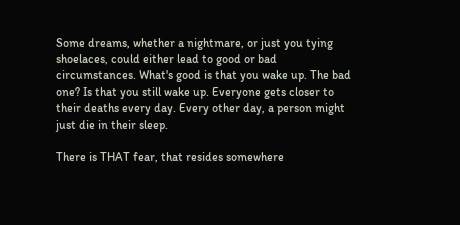Some dreams, whether a nightmare, or just you tying shoelaces, could either lead to good or bad circumstances. What's good is that you wake up. The bad one? Is that you still wake up. Everyone gets closer to their deaths every day. Every other day, a person might just die in their sleep.

There is THAT fear, that resides somewhere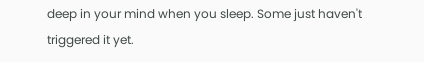deep in your mind when you sleep. Some just haven't triggered it yet.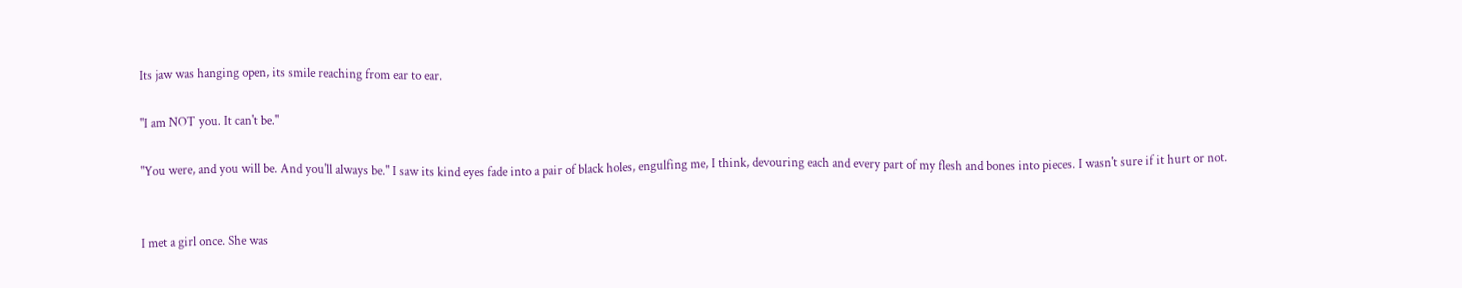Its jaw was hanging open, its smile reaching from ear to ear.

"I am NOT you. It can't be."

"You were, and you will be. And you'll always be." I saw its kind eyes fade into a pair of black holes, engulfing me, I think, devouring each and every part of my flesh and bones into pieces. I wasn't sure if it hurt or not.


I met a girl once. She was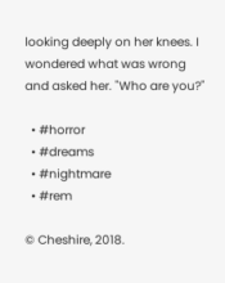looking deeply on her knees. I wondered what was wrong and asked her. "Who are you?"

  • #horror
  • #dreams
  • #nightmare
  • #rem

© Cheshire, 2018.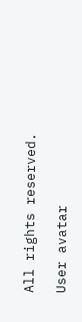All rights reserved.

User avatar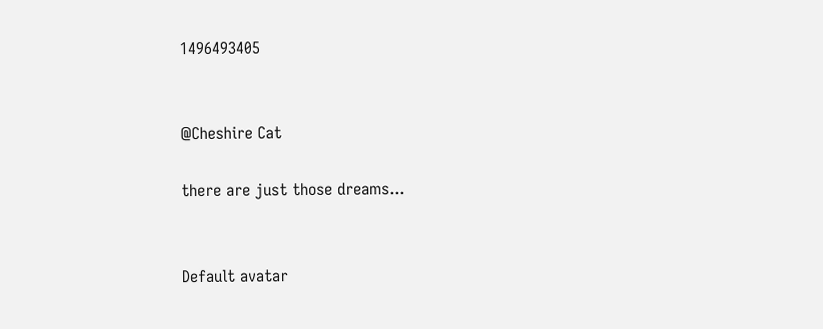1496493405


@Cheshire Cat

there are just those dreams...


Default avatar